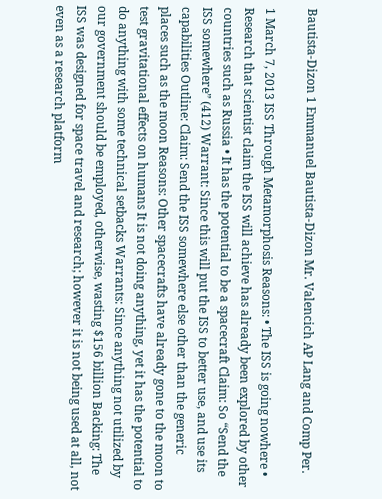Bautista-Dizon 1 Emmanuel Bautista-Dizon Mr. Valencich AP Lang and Comp Per.

1 March 7, 2013 ISS Through Metamorphosis Reasons: • The ISS is going nowhere • Research that scientist claim the ISS will achieve has already been explored by other countries such as Russia • It has the potential to be a spacecraft Claim: So “Send the ISS somewhere” (412) Warrant: Since this will put the ISS to better use, and use its capabilities Outline: Claim: Send the ISS somewhere else other than the generic places such as the moon Reasons: Other spacecrafts have already gone to the moon to test gravitational effects on humans It is not doing anything, yet it has the potential to do anything with some technical setbacks Warrants: Since anything not utilized by our government should be employed, otherwise, wasting $156 billion Backing: The ISS was designed for space travel and research; however it is not being used at all, not even as a research platform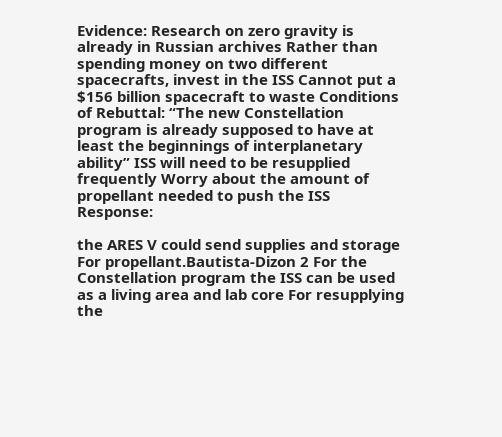Evidence: Research on zero gravity is already in Russian archives Rather than spending money on two different spacecrafts, invest in the ISS Cannot put a $156 billion spacecraft to waste Conditions of Rebuttal: “The new Constellation program is already supposed to have at least the beginnings of interplanetary ability” ISS will need to be resupplied frequently Worry about the amount of propellant needed to push the ISS Response:

the ARES V could send supplies and storage For propellant.Bautista-Dizon 2 For the Constellation program the ISS can be used as a living area and lab core For resupplying the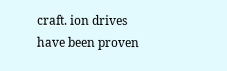craft. ion drives have been proven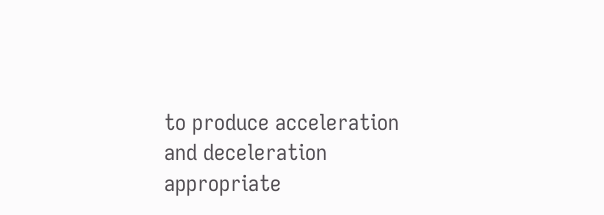to produce acceleration and deceleration appropriate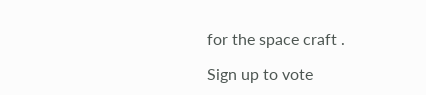for the space craft .

Sign up to vote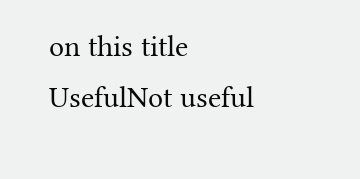on this title
UsefulNot useful